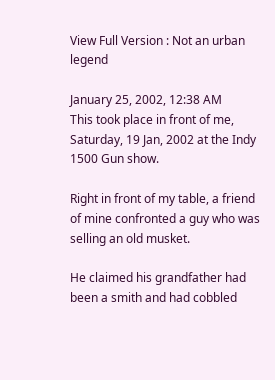View Full Version : Not an urban legend

January 25, 2002, 12:38 AM
This took place in front of me, Saturday, 19 Jan, 2002 at the Indy 1500 Gun show.

Right in front of my table, a friend of mine confronted a guy who was selling an old musket.

He claimed his grandfather had been a smith and had cobbled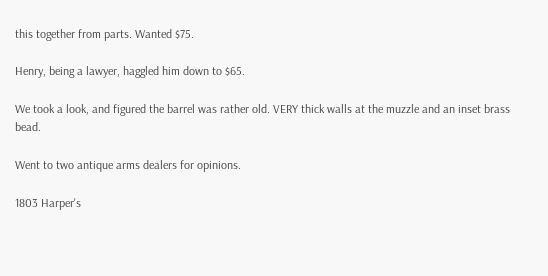this together from parts. Wanted $75.

Henry, being a lawyer, haggled him down to $65.

We took a look, and figured the barrel was rather old. VERY thick walls at the muzzle and an inset brass bead.

Went to two antique arms dealers for opinions.

1803 Harper's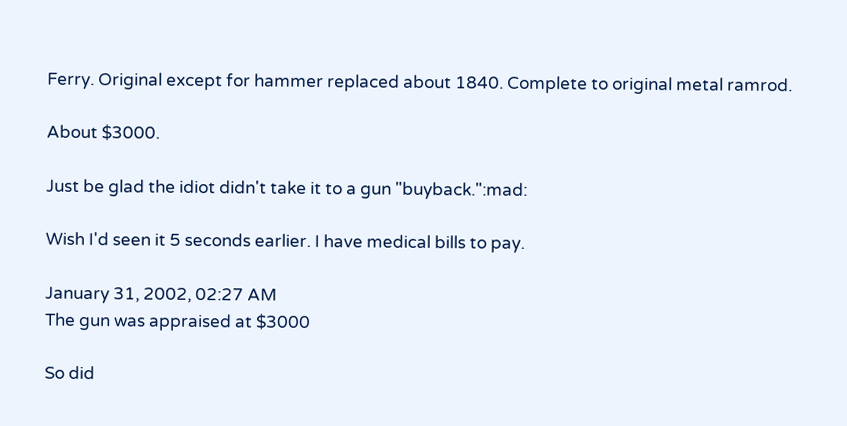Ferry. Original except for hammer replaced about 1840. Complete to original metal ramrod.

About $3000.

Just be glad the idiot didn't take it to a gun "buyback.":mad:

Wish I'd seen it 5 seconds earlier. I have medical bills to pay.

January 31, 2002, 02:27 AM
The gun was appraised at $3000

So did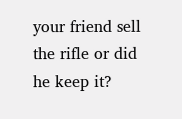your friend sell the rifle or did he keep it?